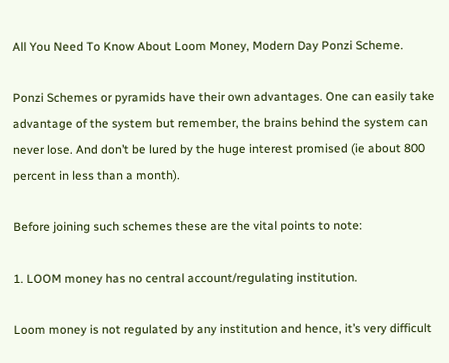All You Need To Know About Loom Money, Modern Day Ponzi Scheme.

Ponzi Schemes or pyramids have their own advantages. One can easily take advantage of the system but remember, the brains behind the system can never lose. And don’t be lured by the huge interest promised (ie about 800 percent in less than a month).

Before joining such schemes these are the vital points to note:

1. LOOM money has no central account/regulating institution.

Loom money is not regulated by any institution and hence, it’s very difficult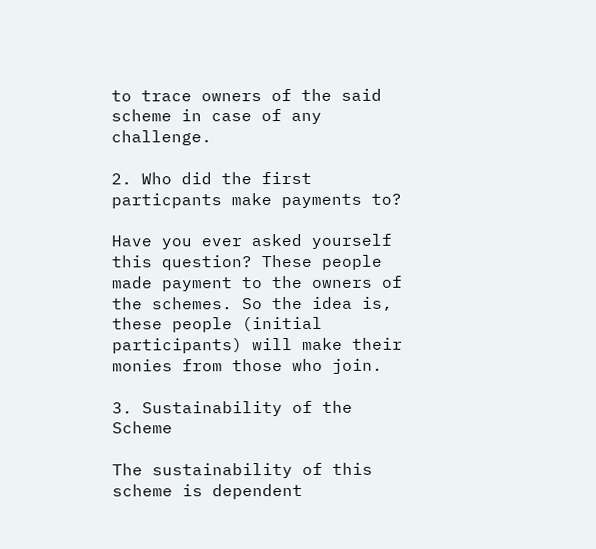to trace owners of the said scheme in case of any challenge.

2. Who did the first particpants make payments to?

Have you ever asked yourself this question? These people made payment to the owners of the schemes. So the idea is, these people (initial participants) will make their monies from those who join.

3. Sustainability of the Scheme

The sustainability of this scheme is dependent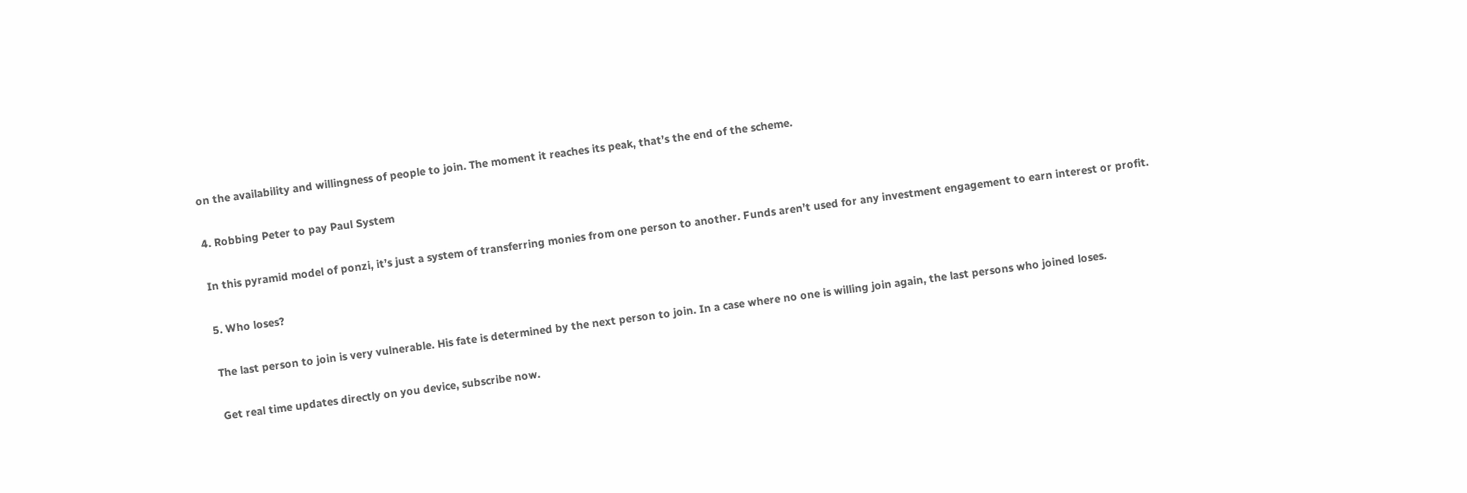on the availability and willingness of people to join. The moment it reaches its peak, that’s the end of the scheme.

4. Robbing Peter to pay Paul System

In this pyramid model of ponzi, it’s just a system of transferring monies from one person to another. Funds aren’t used for any investment engagement to earn interest or profit.

5. Who loses?

The last person to join is very vulnerable. His fate is determined by the next person to join. In a case where no one is willing join again, the last persons who joined loses.

Get real time updates directly on you device, subscribe now.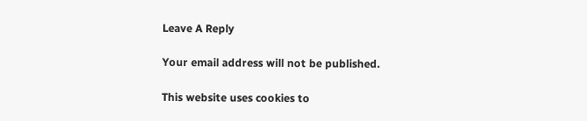Leave A Reply

Your email address will not be published.

This website uses cookies to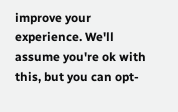improve your experience. We'll assume you're ok with this, but you can opt-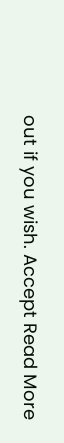out if you wish. Accept Read More